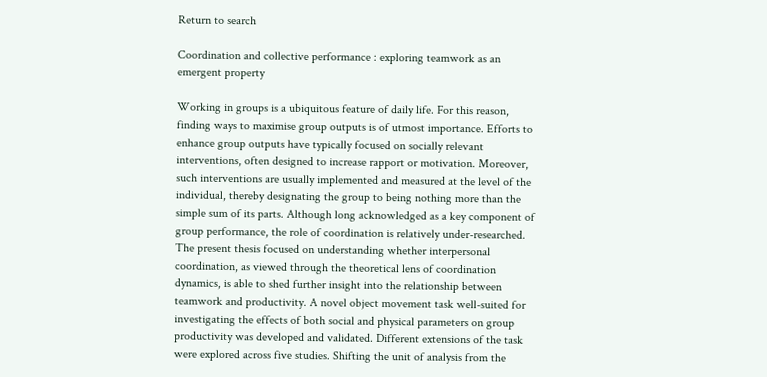Return to search

Coordination and collective performance : exploring teamwork as an emergent property

Working in groups is a ubiquitous feature of daily life. For this reason, finding ways to maximise group outputs is of utmost importance. Efforts to enhance group outputs have typically focused on socially relevant interventions, often designed to increase rapport or motivation. Moreover, such interventions are usually implemented and measured at the level of the individual, thereby designating the group to being nothing more than the simple sum of its parts. Although long acknowledged as a key component of group performance, the role of coordination is relatively under-researched. The present thesis focused on understanding whether interpersonal coordination, as viewed through the theoretical lens of coordination dynamics, is able to shed further insight into the relationship between teamwork and productivity. A novel object movement task well-suited for investigating the effects of both social and physical parameters on group productivity was developed and validated. Different extensions of the task were explored across five studies. Shifting the unit of analysis from the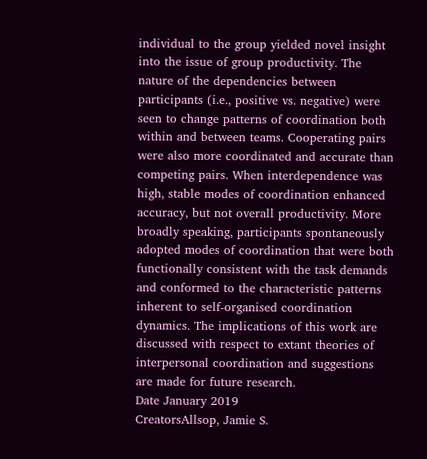individual to the group yielded novel insight into the issue of group productivity. The nature of the dependencies between participants (i.e., positive vs. negative) were seen to change patterns of coordination both within and between teams. Cooperating pairs were also more coordinated and accurate than competing pairs. When interdependence was high, stable modes of coordination enhanced accuracy, but not overall productivity. More broadly speaking, participants spontaneously adopted modes of coordination that were both functionally consistent with the task demands and conformed to the characteristic patterns inherent to self-organised coordination dynamics. The implications of this work are discussed with respect to extant theories of interpersonal coordination and suggestions are made for future research.
Date January 2019
CreatorsAllsop, Jamie S.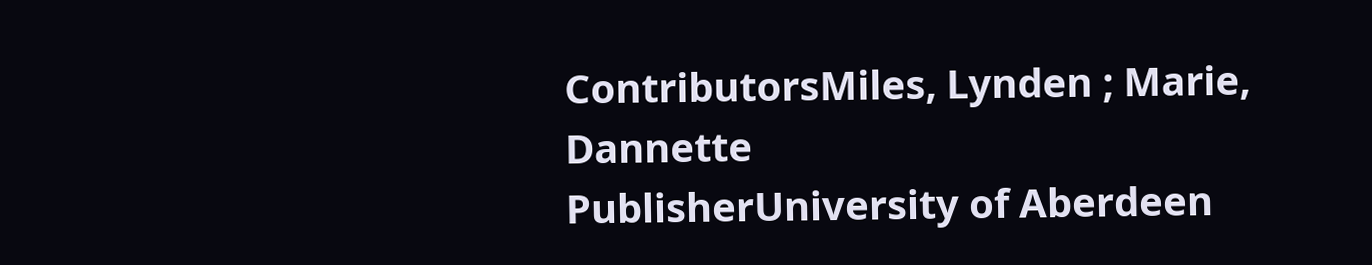ContributorsMiles, Lynden ; Marie, Dannette
PublisherUniversity of Aberdeen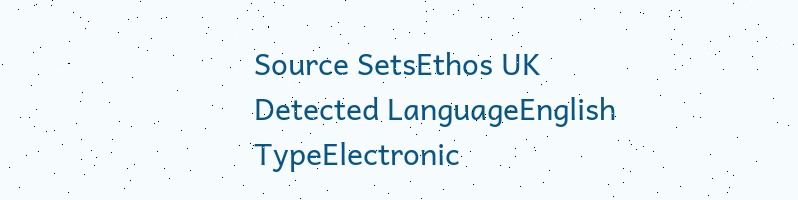Source SetsEthos UK
Detected LanguageEnglish
TypeElectronic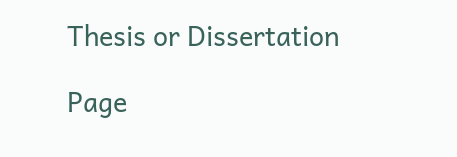Thesis or Dissertation

Page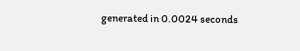generated in 0.0024 seconds